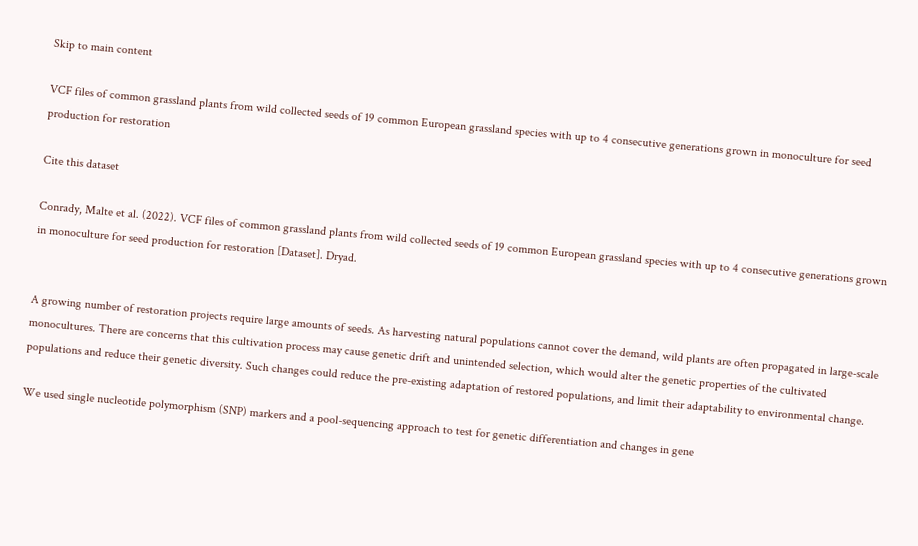Skip to main content

VCF files of common grassland plants from wild collected seeds of 19 common European grassland species with up to 4 consecutive generations grown in monoculture for seed production for restoration

Cite this dataset

Conrady, Malte et al. (2022). VCF files of common grassland plants from wild collected seeds of 19 common European grassland species with up to 4 consecutive generations grown in monoculture for seed production for restoration [Dataset]. Dryad.


A growing number of restoration projects require large amounts of seeds. As harvesting natural populations cannot cover the demand, wild plants are often propagated in large-scale monocultures. There are concerns that this cultivation process may cause genetic drift and unintended selection, which would alter the genetic properties of the cultivated populations and reduce their genetic diversity. Such changes could reduce the pre-existing adaptation of restored populations, and limit their adaptability to environmental change.

We used single nucleotide polymorphism (SNP) markers and a pool-sequencing approach to test for genetic differentiation and changes in gene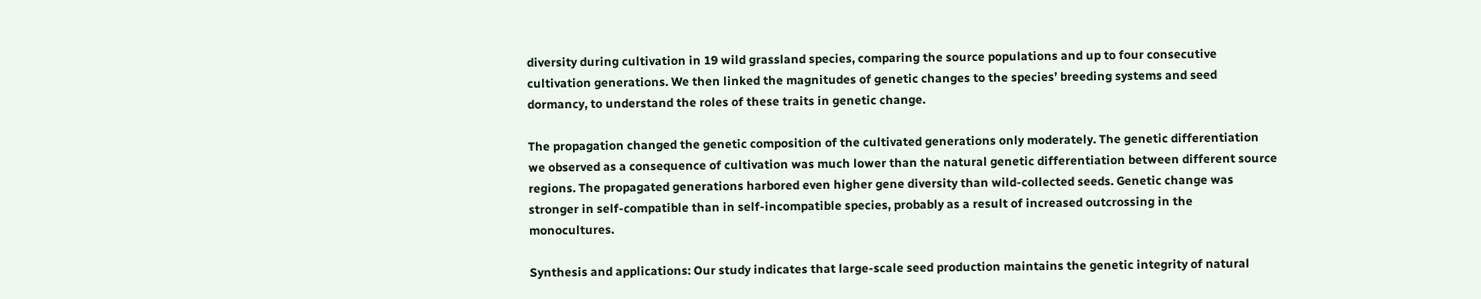diversity during cultivation in 19 wild grassland species, comparing the source populations and up to four consecutive cultivation generations. We then linked the magnitudes of genetic changes to the species’ breeding systems and seed dormancy, to understand the roles of these traits in genetic change.

The propagation changed the genetic composition of the cultivated generations only moderately. The genetic differentiation we observed as a consequence of cultivation was much lower than the natural genetic differentiation between different source regions. The propagated generations harbored even higher gene diversity than wild-collected seeds. Genetic change was stronger in self-compatible than in self-incompatible species, probably as a result of increased outcrossing in the monocultures.

Synthesis and applications: Our study indicates that large-scale seed production maintains the genetic integrity of natural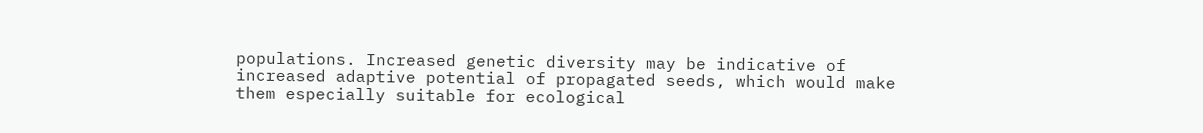populations. Increased genetic diversity may be indicative of increased adaptive potential of propagated seeds, which would make them especially suitable for ecological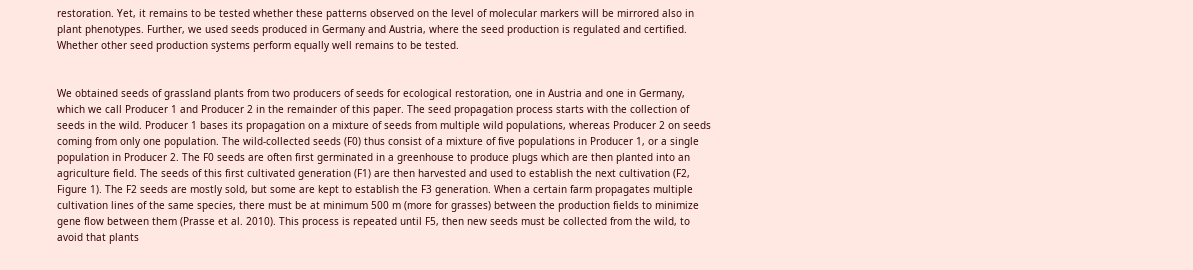restoration. Yet, it remains to be tested whether these patterns observed on the level of molecular markers will be mirrored also in plant phenotypes. Further, we used seeds produced in Germany and Austria, where the seed production is regulated and certified. Whether other seed production systems perform equally well remains to be tested.


We obtained seeds of grassland plants from two producers of seeds for ecological restoration, one in Austria and one in Germany, which we call Producer 1 and Producer 2 in the remainder of this paper. The seed propagation process starts with the collection of seeds in the wild. Producer 1 bases its propagation on a mixture of seeds from multiple wild populations, whereas Producer 2 on seeds coming from only one population. The wild-collected seeds (F0) thus consist of a mixture of five populations in Producer 1, or a single population in Producer 2. The F0 seeds are often first germinated in a greenhouse to produce plugs which are then planted into an agriculture field. The seeds of this first cultivated generation (F1) are then harvested and used to establish the next cultivation (F2, Figure 1). The F2 seeds are mostly sold, but some are kept to establish the F3 generation. When a certain farm propagates multiple cultivation lines of the same species, there must be at minimum 500 m (more for grasses) between the production fields to minimize gene flow between them (Prasse et al. 2010). This process is repeated until F5, then new seeds must be collected from the wild, to avoid that plants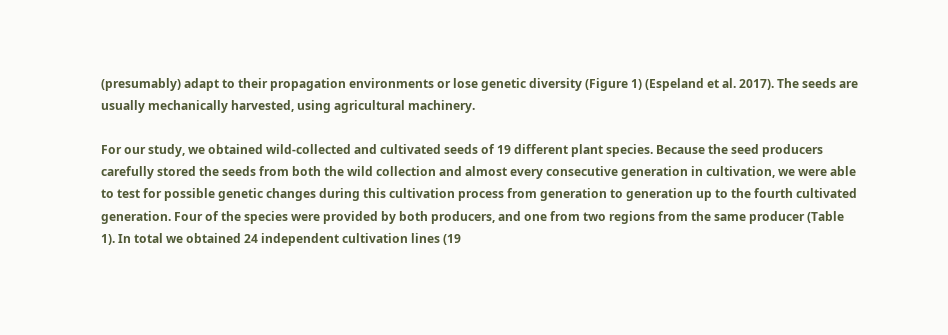(presumably) adapt to their propagation environments or lose genetic diversity (Figure 1) (Espeland et al. 2017). The seeds are usually mechanically harvested, using agricultural machinery.

For our study, we obtained wild-collected and cultivated seeds of 19 different plant species. Because the seed producers carefully stored the seeds from both the wild collection and almost every consecutive generation in cultivation, we were able to test for possible genetic changes during this cultivation process from generation to generation up to the fourth cultivated generation. Four of the species were provided by both producers, and one from two regions from the same producer (Table 1). In total we obtained 24 independent cultivation lines (19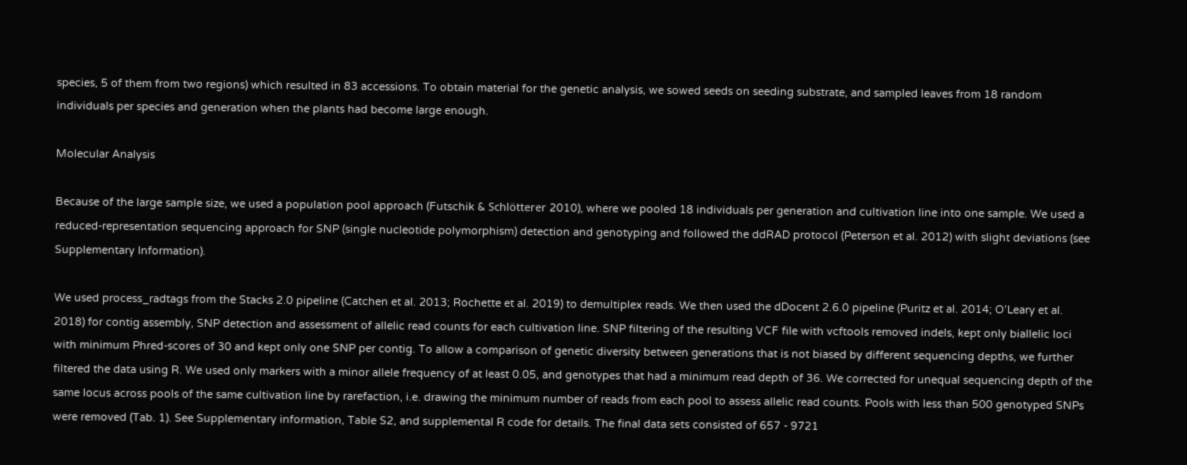species, 5 of them from two regions) which resulted in 83 accessions. To obtain material for the genetic analysis, we sowed seeds on seeding substrate, and sampled leaves from 18 random individuals per species and generation when the plants had become large enough.

Molecular Analysis

Because of the large sample size, we used a population pool approach (Futschik & Schlötterer 2010), where we pooled 18 individuals per generation and cultivation line into one sample. We used a reduced-representation sequencing approach for SNP (single nucleotide polymorphism) detection and genotyping and followed the ddRAD protocol (Peterson et al. 2012) with slight deviations (see Supplementary Information).

We used process_radtags from the Stacks 2.0 pipeline (Catchen et al. 2013; Rochette et al. 2019) to demultiplex reads. We then used the dDocent 2.6.0 pipeline (Puritz et al. 2014; O’Leary et al. 2018) for contig assembly, SNP detection and assessment of allelic read counts for each cultivation line. SNP filtering of the resulting VCF file with vcftools removed indels, kept only biallelic loci with minimum Phred-scores of 30 and kept only one SNP per contig. To allow a comparison of genetic diversity between generations that is not biased by different sequencing depths, we further filtered the data using R. We used only markers with a minor allele frequency of at least 0.05, and genotypes that had a minimum read depth of 36. We corrected for unequal sequencing depth of the same locus across pools of the same cultivation line by rarefaction, i.e. drawing the minimum number of reads from each pool to assess allelic read counts. Pools with less than 500 genotyped SNPs were removed (Tab. 1). See Supplementary information, Table S2, and supplemental R code for details. The final data sets consisted of 657 - 9721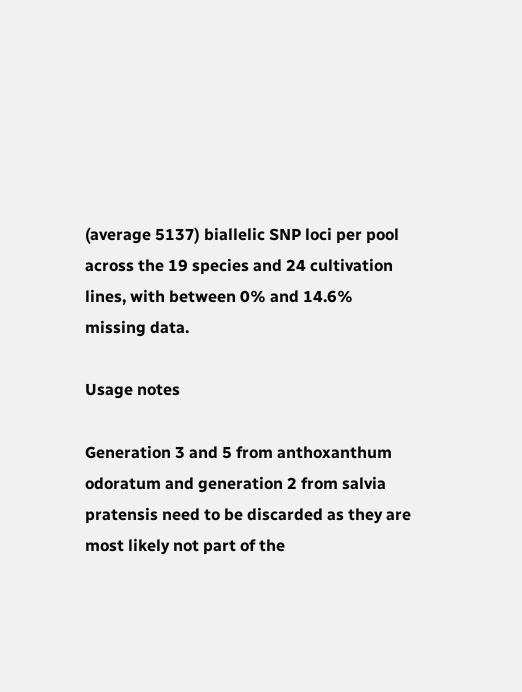(average 5137) biallelic SNP loci per pool across the 19 species and 24 cultivation lines, with between 0% and 14.6% missing data.

Usage notes

Generation 3 and 5 from anthoxanthum odoratum and generation 2 from salvia pratensis need to be discarded as they are most likely not part of the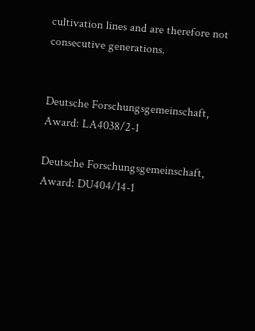cultivation lines and are therefore not consecutive generations.


Deutsche Forschungsgemeinschaft, Award: LA4038/2-1

Deutsche Forschungsgemeinschaft, Award: DU404/14-1